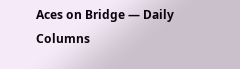Aces on Bridge — Daily Columns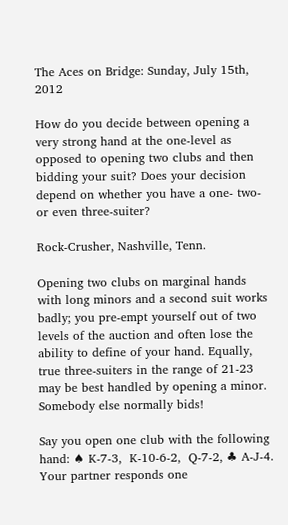The Aces on Bridge: Sunday, July 15th, 2012

How do you decide between opening a very strong hand at the one-level as opposed to opening two clubs and then bidding your suit? Does your decision depend on whether you have a one- two- or even three-suiter?

Rock-Crusher, Nashville, Tenn.

Opening two clubs on marginal hands with long minors and a second suit works badly; you pre-empt yourself out of two levels of the auction and often lose the ability to define of your hand. Equally, true three-suiters in the range of 21-23 may be best handled by opening a minor. Somebody else normally bids!

Say you open one club with the following hand: ♠ K-7-3,  K-10-6-2,  Q-7-2, ♣ A-J-4. Your partner responds one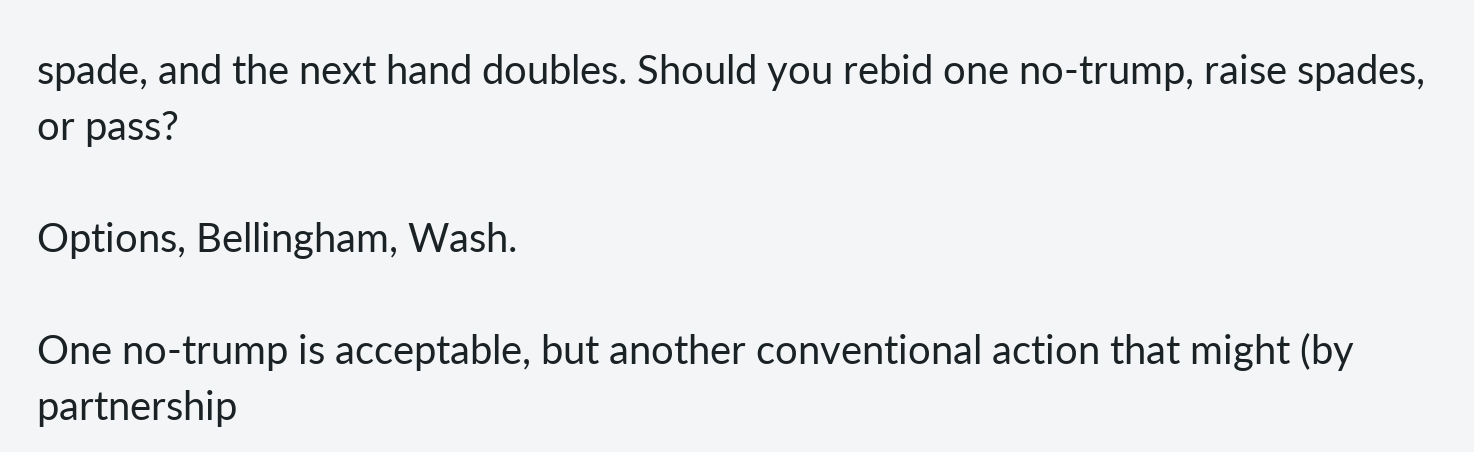spade, and the next hand doubles. Should you rebid one no-trump, raise spades, or pass?

Options, Bellingham, Wash.

One no-trump is acceptable, but another conventional action that might (by partnership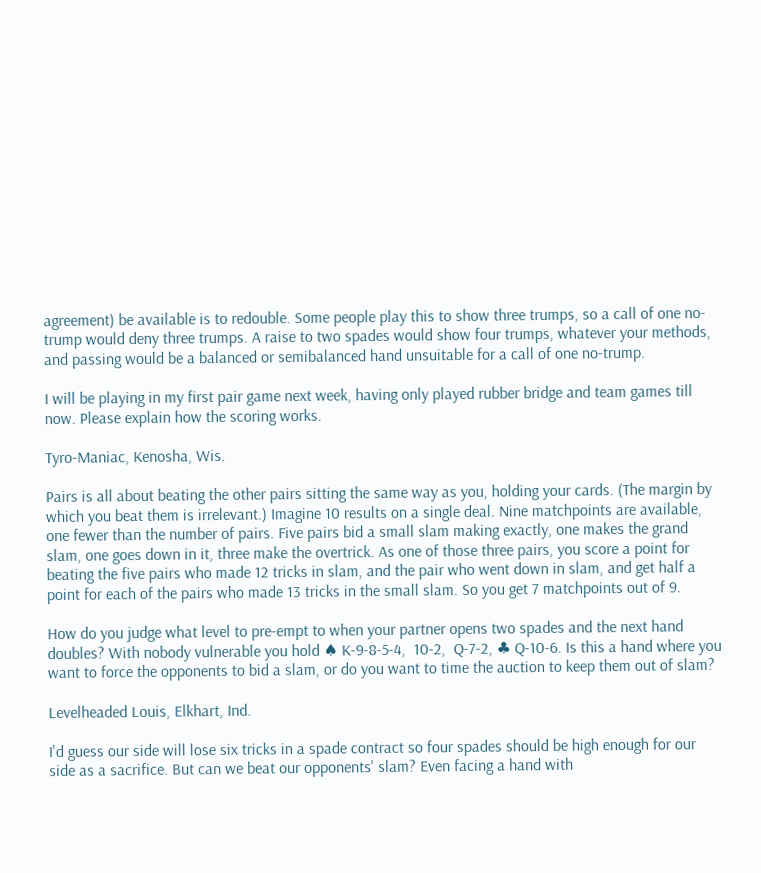agreement) be available is to redouble. Some people play this to show three trumps, so a call of one no-trump would deny three trumps. A raise to two spades would show four trumps, whatever your methods, and passing would be a balanced or semibalanced hand unsuitable for a call of one no-trump.

I will be playing in my first pair game next week, having only played rubber bridge and team games till now. Please explain how the scoring works.

Tyro-Maniac, Kenosha, Wis.

Pairs is all about beating the other pairs sitting the same way as you, holding your cards. (The margin by which you beat them is irrelevant.) Imagine 10 results on a single deal. Nine matchpoints are available, one fewer than the number of pairs. Five pairs bid a small slam making exactly, one makes the grand slam, one goes down in it, three make the overtrick. As one of those three pairs, you score a point for beating the five pairs who made 12 tricks in slam, and the pair who went down in slam, and get half a point for each of the pairs who made 13 tricks in the small slam. So you get 7 matchpoints out of 9.

How do you judge what level to pre-empt to when your partner opens two spades and the next hand doubles? With nobody vulnerable you hold ♠ K-9-8-5-4,  10-2,  Q-7-2, ♣ Q-10-6. Is this a hand where you want to force the opponents to bid a slam, or do you want to time the auction to keep them out of slam?

Levelheaded Louis, Elkhart, Ind.

I'd guess our side will lose six tricks in a spade contract so four spades should be high enough for our side as a sacrifice. But can we beat our opponents' slam? Even facing a hand with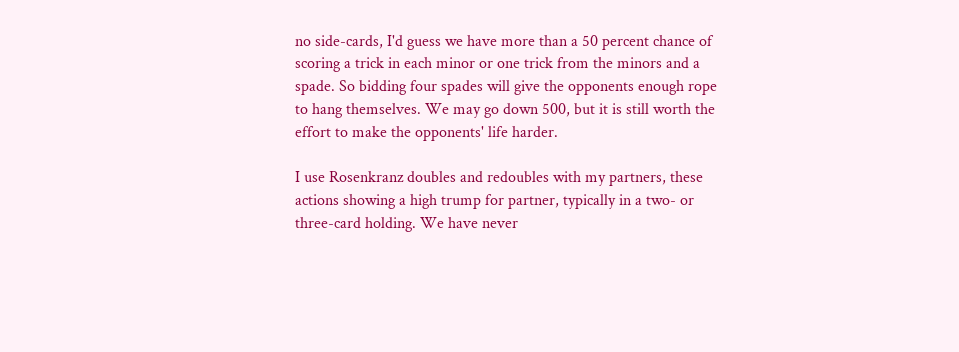no side-cards, I'd guess we have more than a 50 percent chance of scoring a trick in each minor or one trick from the minors and a spade. So bidding four spades will give the opponents enough rope to hang themselves. We may go down 500, but it is still worth the effort to make the opponents' life harder.

I use Rosenkranz doubles and redoubles with my partners, these actions showing a high trump for partner, typically in a two- or three-card holding. We have never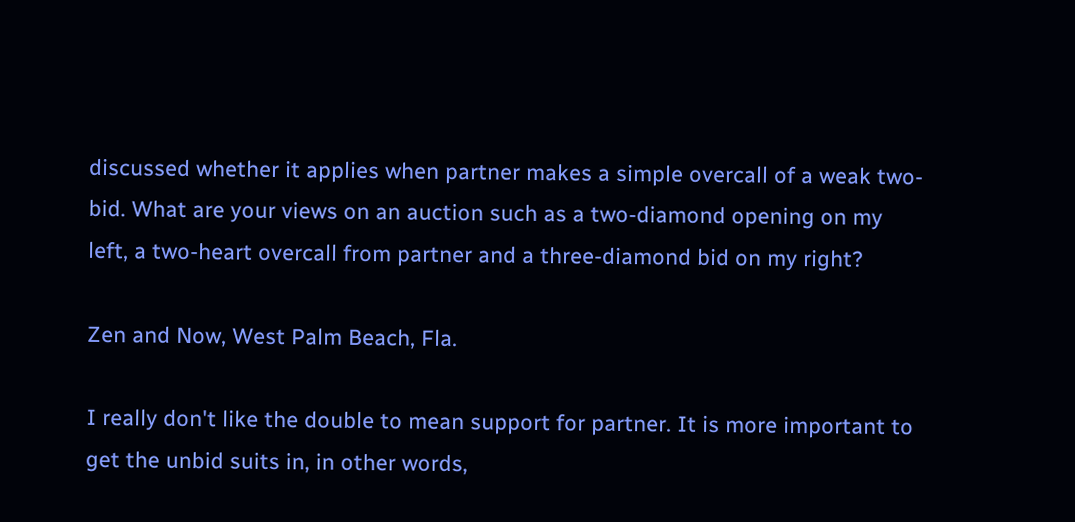discussed whether it applies when partner makes a simple overcall of a weak two-bid. What are your views on an auction such as a two-diamond opening on my left, a two-heart overcall from partner and a three-diamond bid on my right?

Zen and Now, West Palm Beach, Fla.

I really don't like the double to mean support for partner. It is more important to get the unbid suits in, in other words,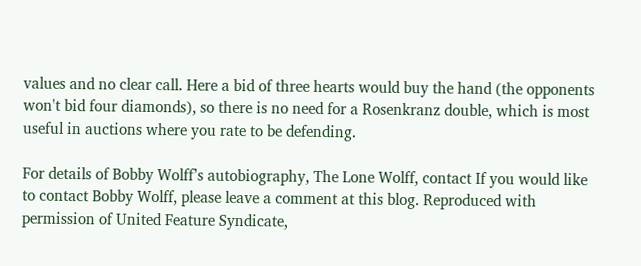values and no clear call. Here a bid of three hearts would buy the hand (the opponents won't bid four diamonds), so there is no need for a Rosenkranz double, which is most useful in auctions where you rate to be defending.

For details of Bobby Wolff’s autobiography, The Lone Wolff, contact If you would like to contact Bobby Wolff, please leave a comment at this blog. Reproduced with permission of United Feature Syndicate,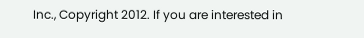Inc., Copyright 2012. If you are interested in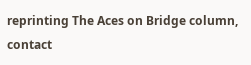reprinting The Aces on Bridge column, contact